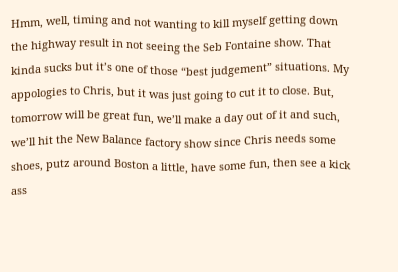Hmm, well, timing and not wanting to kill myself getting down the highway result in not seeing the Seb Fontaine show. That kinda sucks but it’s one of those “best judgement” situations. My appologies to Chris, but it was just going to cut it to close. But, tomorrow will be great fun, we’ll make a day out of it and such, we’ll hit the New Balance factory show since Chris needs some shoes, putz around Boston a little, have some fun, then see a kick ass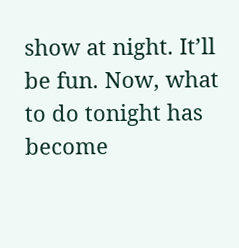show at night. It’ll be fun. Now, what to do tonight has become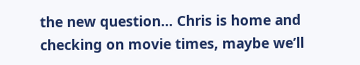the new question… Chris is home and checking on movie times, maybe we’ll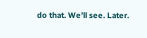do that. We’ll see. Later.